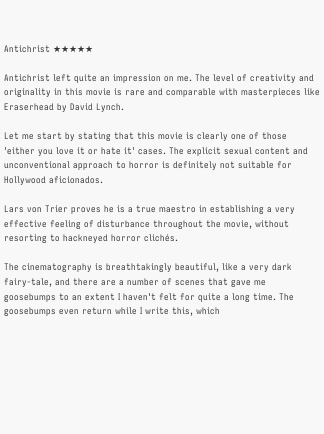Antichrist ★★★★★

Antichrist left quite an impression on me. The level of creativity and originality in this movie is rare and comparable with masterpieces like Eraserhead by David Lynch.

Let me start by stating that this movie is clearly one of those 'either you love it or hate it' cases. The explicit sexual content and unconventional approach to horror is definitely not suitable for Hollywood aficionados.

Lars von Trier proves he is a true maestro in establishing a very effective feeling of disturbance throughout the movie, without resorting to hackneyed horror clichés.

The cinematography is breathtakingly beautiful, like a very dark fairy-tale, and there are a number of scenes that gave me goosebumps to an extent I haven't felt for quite a long time. The goosebumps even return while I write this, which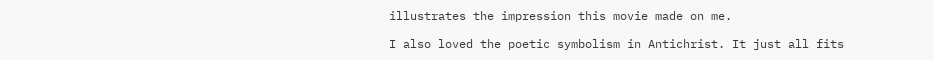illustrates the impression this movie made on me.

I also loved the poetic symbolism in Antichrist. It just all fits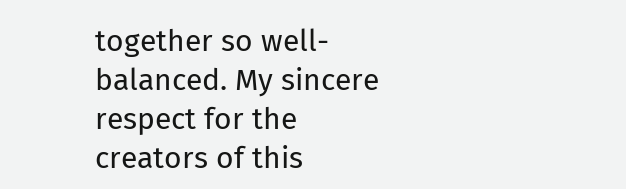together so well-balanced. My sincere respect for the creators of this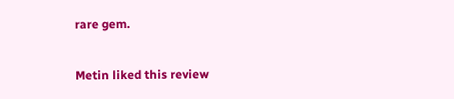rare gem.

Metin liked this review